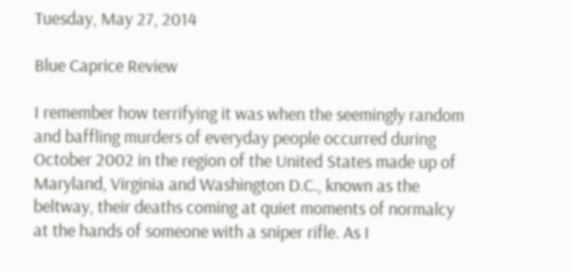Tuesday, May 27, 2014

Blue Caprice Review

I remember how terrifying it was when the seemingly random and baffling murders of everyday people occurred during October 2002 in the region of the United States made up of Maryland, Virginia and Washington D.C., known as the beltway, their deaths coming at quiet moments of normalcy at the hands of someone with a sniper rifle. As I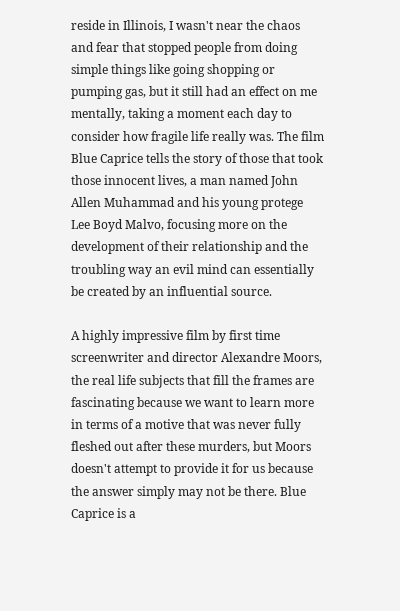reside in Illinois, I wasn't near the chaos and fear that stopped people from doing simple things like going shopping or pumping gas, but it still had an effect on me mentally, taking a moment each day to consider how fragile life really was. The film Blue Caprice tells the story of those that took those innocent lives, a man named John Allen Muhammad and his young protege Lee Boyd Malvo, focusing more on the development of their relationship and the troubling way an evil mind can essentially be created by an influential source.

A highly impressive film by first time screenwriter and director Alexandre Moors, the real life subjects that fill the frames are fascinating because we want to learn more in terms of a motive that was never fully fleshed out after these murders, but Moors doesn't attempt to provide it for us because the answer simply may not be there. Blue Caprice is a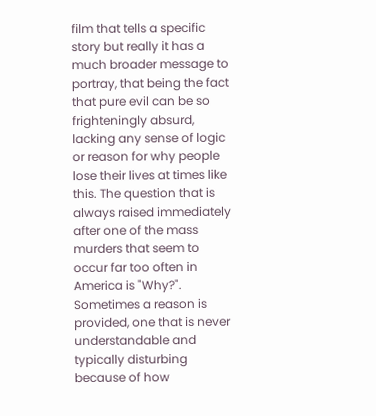film that tells a specific story but really it has a much broader message to portray, that being the fact that pure evil can be so frighteningly absurd, lacking any sense of logic or reason for why people lose their lives at times like this. The question that is always raised immediately after one of the mass murders that seem to occur far too often in America is "Why?". Sometimes a reason is provided, one that is never understandable and typically disturbing because of how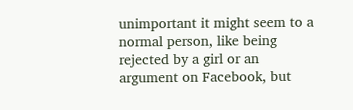unimportant it might seem to a normal person, like being rejected by a girl or an argument on Facebook, but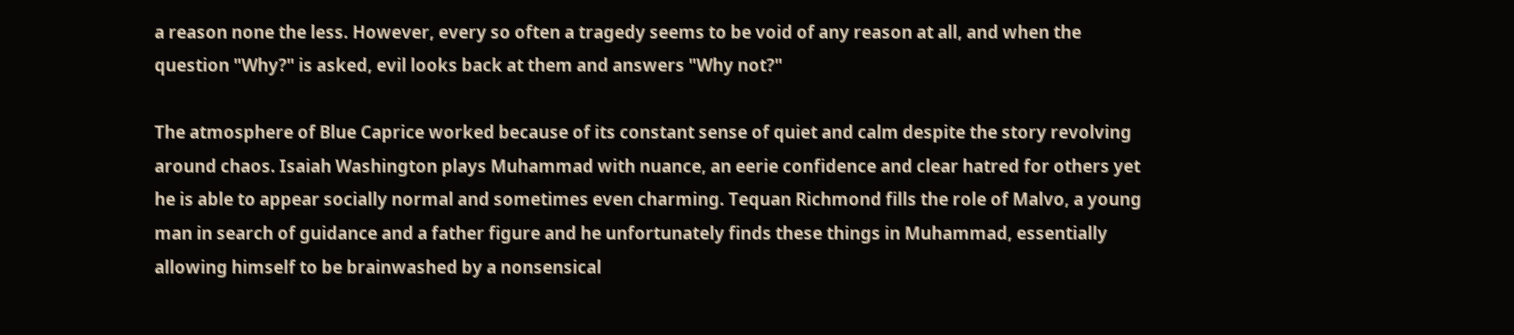a reason none the less. However, every so often a tragedy seems to be void of any reason at all, and when the question "Why?" is asked, evil looks back at them and answers "Why not?"

The atmosphere of Blue Caprice worked because of its constant sense of quiet and calm despite the story revolving around chaos. Isaiah Washington plays Muhammad with nuance, an eerie confidence and clear hatred for others yet he is able to appear socially normal and sometimes even charming. Tequan Richmond fills the role of Malvo, a young man in search of guidance and a father figure and he unfortunately finds these things in Muhammad, essentially allowing himself to be brainwashed by a nonsensical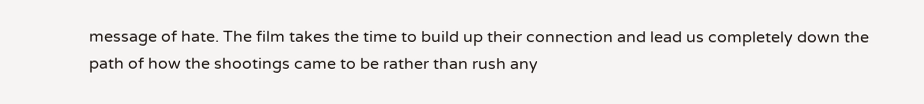message of hate. The film takes the time to build up their connection and lead us completely down the path of how the shootings came to be rather than rush any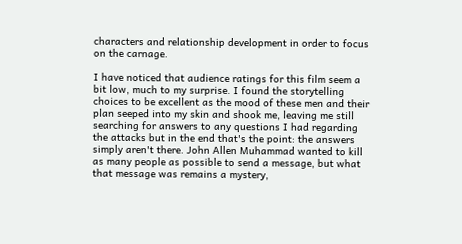characters and relationship development in order to focus on the carnage.

I have noticed that audience ratings for this film seem a bit low, much to my surprise. I found the storytelling choices to be excellent as the mood of these men and their plan seeped into my skin and shook me, leaving me still searching for answers to any questions I had regarding the attacks but in the end that's the point: the answers simply aren't there. John Allen Muhammad wanted to kill as many people as possible to send a message, but what that message was remains a mystery,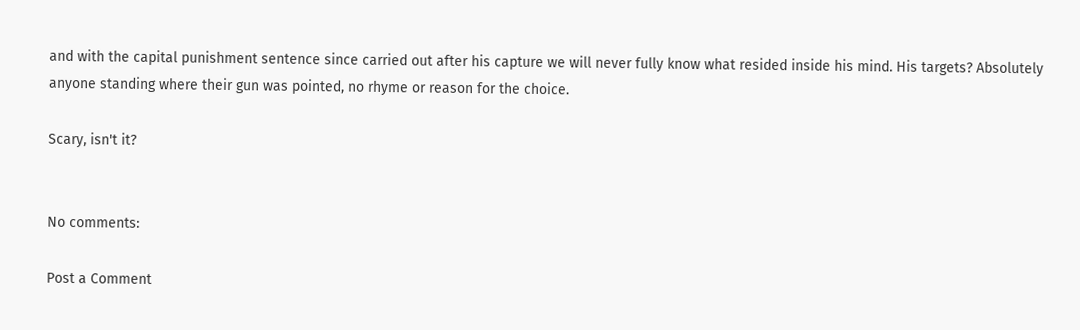and with the capital punishment sentence since carried out after his capture we will never fully know what resided inside his mind. His targets? Absolutely anyone standing where their gun was pointed, no rhyme or reason for the choice.

Scary, isn't it?


No comments:

Post a Comment